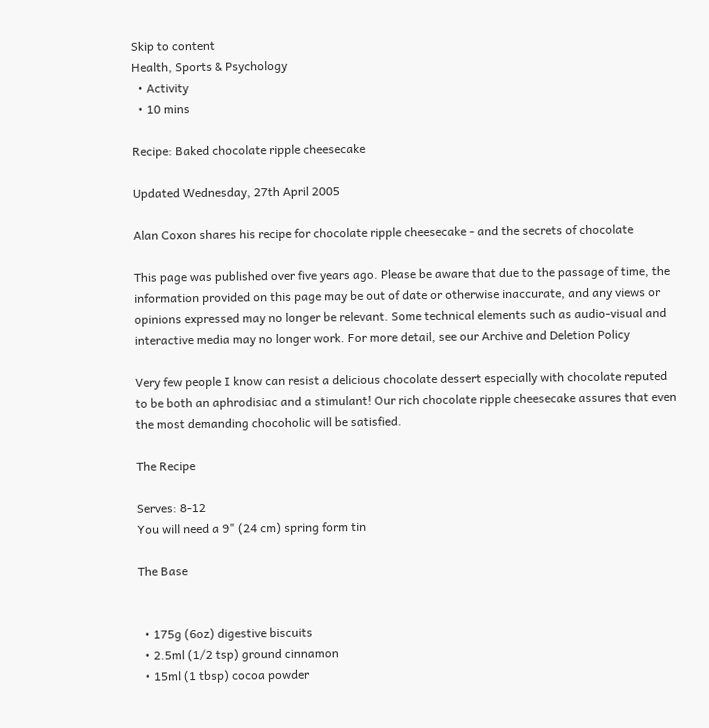Skip to content
Health, Sports & Psychology
  • Activity
  • 10 mins

Recipe: Baked chocolate ripple cheesecake

Updated Wednesday, 27th April 2005

Alan Coxon shares his recipe for chocolate ripple cheesecake - and the secrets of chocolate

This page was published over five years ago. Please be aware that due to the passage of time, the information provided on this page may be out of date or otherwise inaccurate, and any views or opinions expressed may no longer be relevant. Some technical elements such as audio-visual and interactive media may no longer work. For more detail, see our Archive and Deletion Policy

Very few people I know can resist a delicious chocolate dessert especially with chocolate reputed to be both an aphrodisiac and a stimulant! Our rich chocolate ripple cheesecake assures that even the most demanding chocoholic will be satisfied.

The Recipe

Serves: 8-12
You will need a 9" (24 cm) spring form tin

The Base


  • 175g (6oz) digestive biscuits
  • 2.5ml (1/2 tsp) ground cinnamon
  • 15ml (1 tbsp) cocoa powder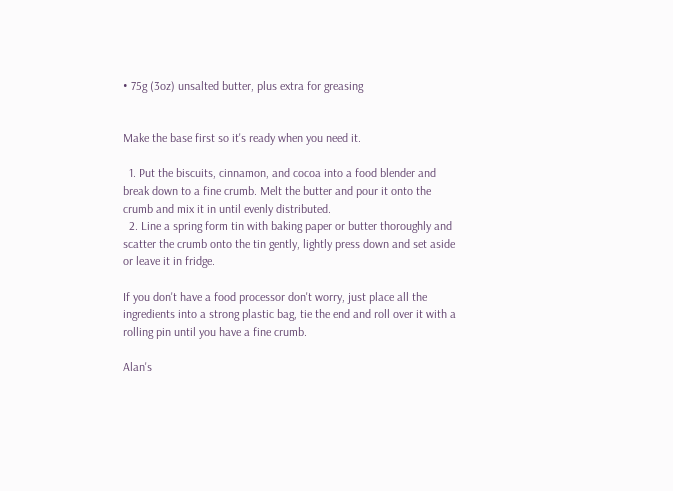• 75g (3oz) unsalted butter, plus extra for greasing


Make the base first so it's ready when you need it.

  1. Put the biscuits, cinnamon, and cocoa into a food blender and break down to a fine crumb. Melt the butter and pour it onto the crumb and mix it in until evenly distributed.
  2. Line a spring form tin with baking paper or butter thoroughly and scatter the crumb onto the tin gently, lightly press down and set aside or leave it in fridge.

If you don't have a food processor don't worry, just place all the ingredients into a strong plastic bag, tie the end and roll over it with a rolling pin until you have a fine crumb.

Alan's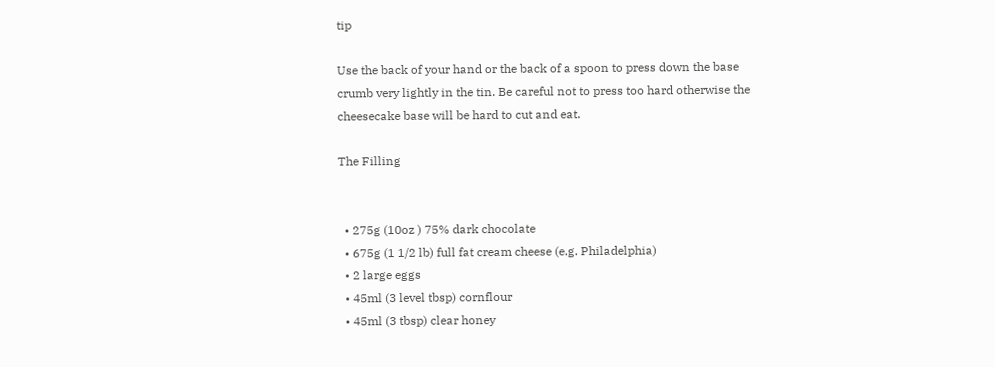tip

Use the back of your hand or the back of a spoon to press down the base crumb very lightly in the tin. Be careful not to press too hard otherwise the cheesecake base will be hard to cut and eat.

The Filling


  • 275g (10oz ) 75% dark chocolate
  • 675g (1 1/2 lb) full fat cream cheese (e.g. Philadelphia)
  • 2 large eggs
  • 45ml (3 level tbsp) cornflour
  • 45ml (3 tbsp) clear honey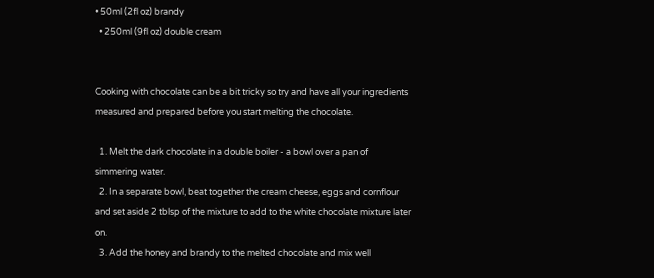• 50ml (2fl oz) brandy
  • 250ml (9fl oz) double cream


Cooking with chocolate can be a bit tricky so try and have all your ingredients measured and prepared before you start melting the chocolate.

  1. Melt the dark chocolate in a double boiler - a bowl over a pan of simmering water.
  2. In a separate bowl, beat together the cream cheese, eggs and cornflour and set aside 2 tblsp of the mixture to add to the white chocolate mixture later on.
  3. Add the honey and brandy to the melted chocolate and mix well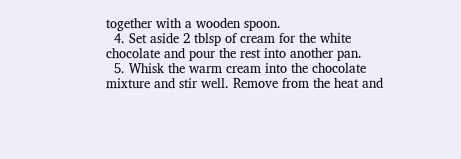together with a wooden spoon.
  4. Set aside 2 tblsp of cream for the white chocolate and pour the rest into another pan.
  5. Whisk the warm cream into the chocolate mixture and stir well. Remove from the heat and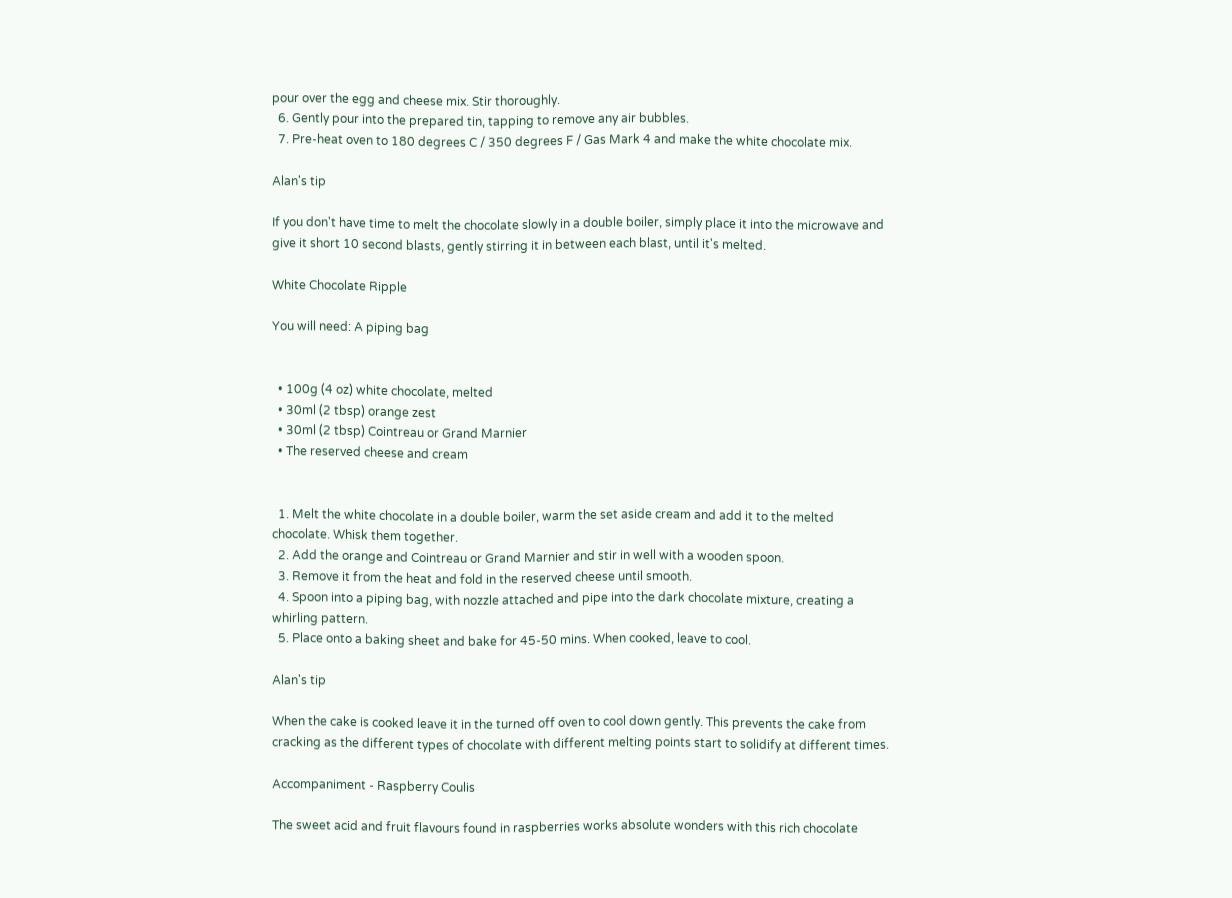pour over the egg and cheese mix. Stir thoroughly.
  6. Gently pour into the prepared tin, tapping to remove any air bubbles.
  7. Pre-heat oven to 180 degrees C / 350 degrees F / Gas Mark 4 and make the white chocolate mix.

Alan's tip

If you don't have time to melt the chocolate slowly in a double boiler, simply place it into the microwave and give it short 10 second blasts, gently stirring it in between each blast, until it's melted.

White Chocolate Ripple

You will need: A piping bag


  • 100g (4 oz) white chocolate, melted
  • 30ml (2 tbsp) orange zest
  • 30ml (2 tbsp) Cointreau or Grand Marnier
  • The reserved cheese and cream


  1. Melt the white chocolate in a double boiler, warm the set aside cream and add it to the melted chocolate. Whisk them together.
  2. Add the orange and Cointreau or Grand Marnier and stir in well with a wooden spoon.
  3. Remove it from the heat and fold in the reserved cheese until smooth.
  4. Spoon into a piping bag, with nozzle attached and pipe into the dark chocolate mixture, creating a whirling pattern.
  5. Place onto a baking sheet and bake for 45-50 mins. When cooked, leave to cool.

Alan's tip

When the cake is cooked leave it in the turned off oven to cool down gently. This prevents the cake from cracking as the different types of chocolate with different melting points start to solidify at different times.

Accompaniment - Raspberry Coulis

The sweet acid and fruit flavours found in raspberries works absolute wonders with this rich chocolate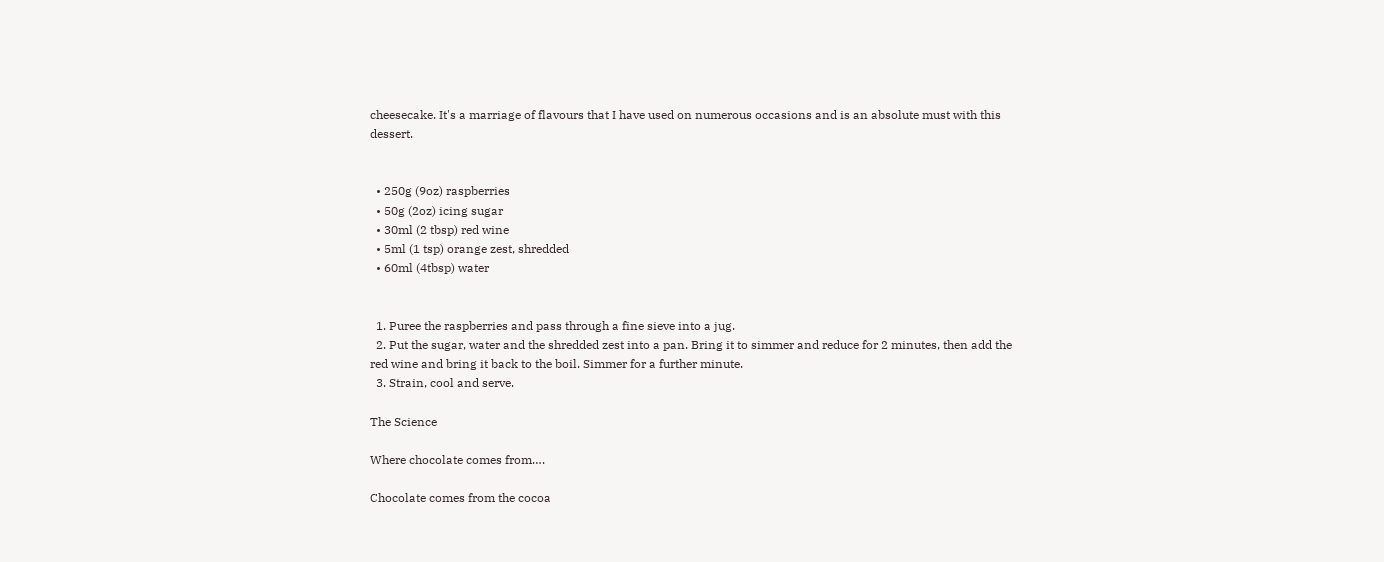cheesecake. It's a marriage of flavours that I have used on numerous occasions and is an absolute must with this dessert.


  • 250g (9oz) raspberries
  • 50g (2oz) icing sugar
  • 30ml (2 tbsp) red wine
  • 5ml (1 tsp) orange zest, shredded
  • 60ml (4tbsp) water


  1. Puree the raspberries and pass through a fine sieve into a jug.
  2. Put the sugar, water and the shredded zest into a pan. Bring it to simmer and reduce for 2 minutes, then add the red wine and bring it back to the boil. Simmer for a further minute.
  3. Strain, cool and serve.

The Science

Where chocolate comes from….

Chocolate comes from the cocoa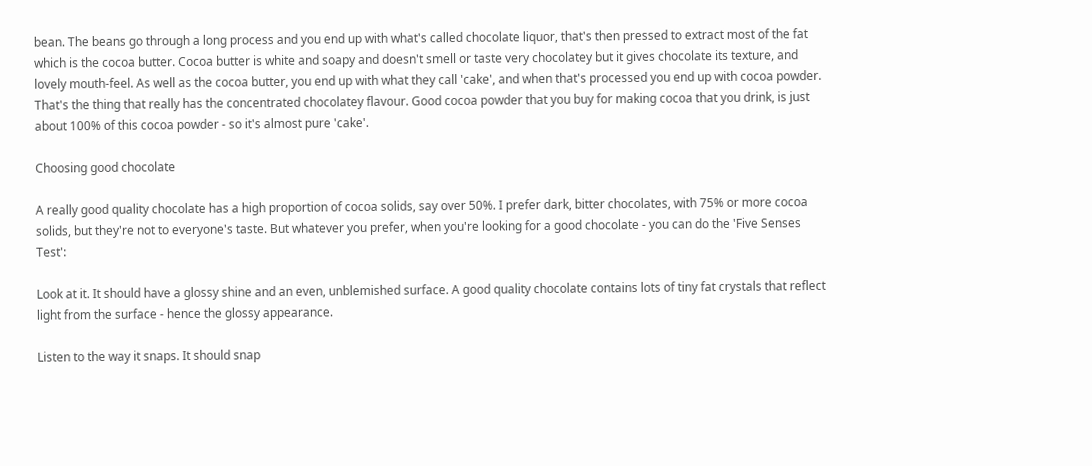bean. The beans go through a long process and you end up with what's called chocolate liquor, that's then pressed to extract most of the fat which is the cocoa butter. Cocoa butter is white and soapy and doesn't smell or taste very chocolatey but it gives chocolate its texture, and lovely mouth-feel. As well as the cocoa butter, you end up with what they call 'cake', and when that's processed you end up with cocoa powder. That's the thing that really has the concentrated chocolatey flavour. Good cocoa powder that you buy for making cocoa that you drink, is just about 100% of this cocoa powder - so it's almost pure 'cake'.

Choosing good chocolate

A really good quality chocolate has a high proportion of cocoa solids, say over 50%. I prefer dark, bitter chocolates, with 75% or more cocoa solids, but they're not to everyone's taste. But whatever you prefer, when you're looking for a good chocolate - you can do the 'Five Senses Test':

Look at it. It should have a glossy shine and an even, unblemished surface. A good quality chocolate contains lots of tiny fat crystals that reflect light from the surface - hence the glossy appearance.

Listen to the way it snaps. It should snap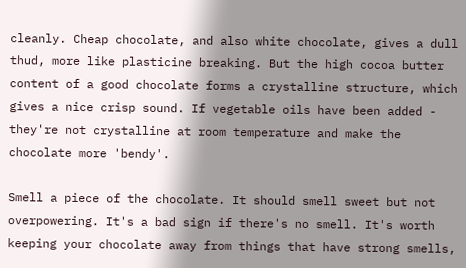cleanly. Cheap chocolate, and also white chocolate, gives a dull thud, more like plasticine breaking. But the high cocoa butter content of a good chocolate forms a crystalline structure, which gives a nice crisp sound. If vegetable oils have been added - they're not crystalline at room temperature and make the chocolate more 'bendy'.

Smell a piece of the chocolate. It should smell sweet but not overpowering. It's a bad sign if there's no smell. It's worth keeping your chocolate away from things that have strong smells,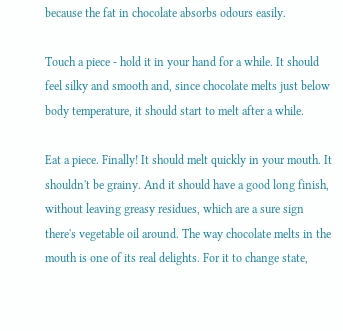because the fat in chocolate absorbs odours easily.

Touch a piece - hold it in your hand for a while. It should feel silky and smooth and, since chocolate melts just below body temperature, it should start to melt after a while.

Eat a piece. Finally! It should melt quickly in your mouth. It shouldn't be grainy. And it should have a good long finish, without leaving greasy residues, which are a sure sign there's vegetable oil around. The way chocolate melts in the mouth is one of its real delights. For it to change state,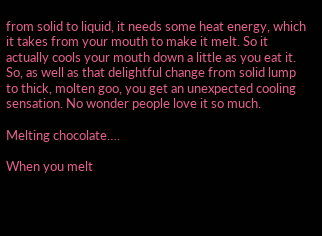from solid to liquid, it needs some heat energy, which it takes from your mouth to make it melt. So it actually cools your mouth down a little as you eat it. So, as well as that delightful change from solid lump to thick, molten goo, you get an unexpected cooling sensation. No wonder people love it so much.

Melting chocolate….

When you melt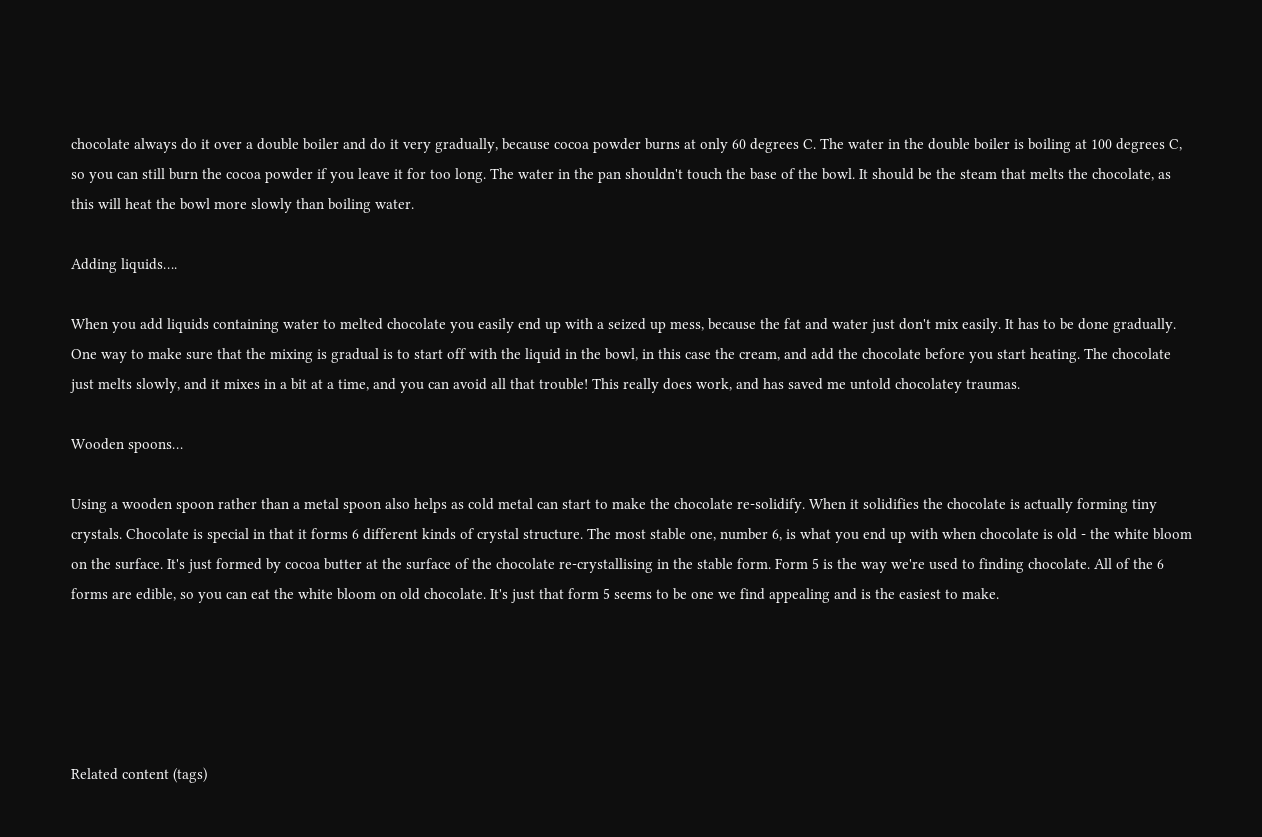chocolate always do it over a double boiler and do it very gradually, because cocoa powder burns at only 60 degrees C. The water in the double boiler is boiling at 100 degrees C, so you can still burn the cocoa powder if you leave it for too long. The water in the pan shouldn't touch the base of the bowl. It should be the steam that melts the chocolate, as this will heat the bowl more slowly than boiling water.

Adding liquids….

When you add liquids containing water to melted chocolate you easily end up with a seized up mess, because the fat and water just don't mix easily. It has to be done gradually. One way to make sure that the mixing is gradual is to start off with the liquid in the bowl, in this case the cream, and add the chocolate before you start heating. The chocolate just melts slowly, and it mixes in a bit at a time, and you can avoid all that trouble! This really does work, and has saved me untold chocolatey traumas.

Wooden spoons…

Using a wooden spoon rather than a metal spoon also helps as cold metal can start to make the chocolate re-solidify. When it solidifies the chocolate is actually forming tiny crystals. Chocolate is special in that it forms 6 different kinds of crystal structure. The most stable one, number 6, is what you end up with when chocolate is old - the white bloom on the surface. It's just formed by cocoa butter at the surface of the chocolate re-crystallising in the stable form. Form 5 is the way we're used to finding chocolate. All of the 6 forms are edible, so you can eat the white bloom on old chocolate. It's just that form 5 seems to be one we find appealing and is the easiest to make.





Related content (tags)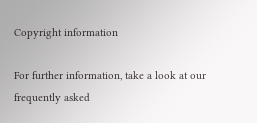Copyright information

For further information, take a look at our frequently asked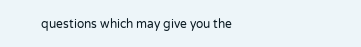questions which may give you the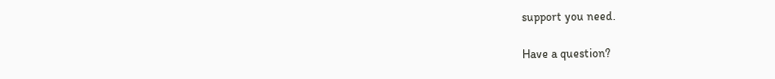support you need.

Have a question?